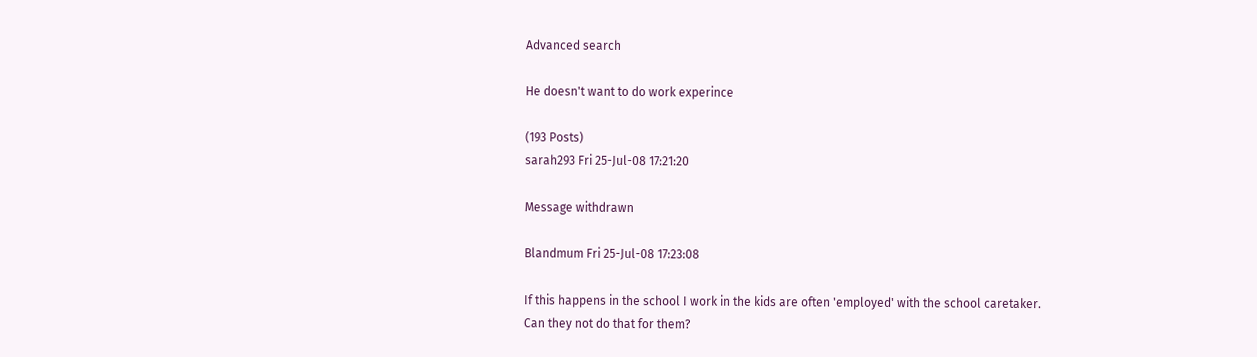Advanced search

He doesn't want to do work experince

(193 Posts)
sarah293 Fri 25-Jul-08 17:21:20

Message withdrawn

Blandmum Fri 25-Jul-08 17:23:08

If this happens in the school I work in the kids are often 'employed' with the school caretaker. Can they not do that for them?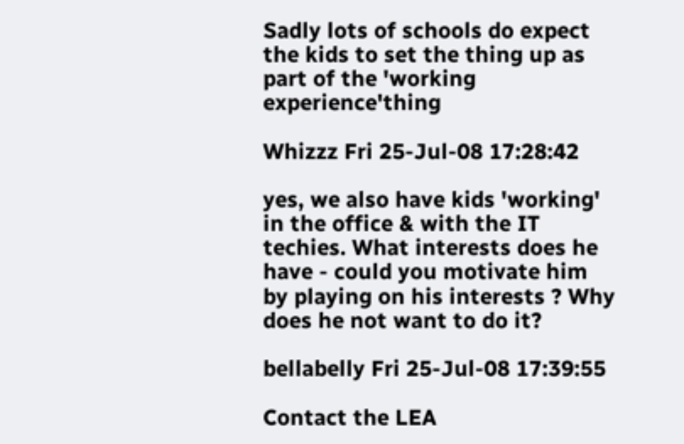Sadly lots of schools do expect the kids to set the thing up as part of the 'working experience'thing

Whizzz Fri 25-Jul-08 17:28:42

yes, we also have kids 'working' in the office & with the IT techies. What interests does he have - could you motivate him by playing on his interests ? Why does he not want to do it?

bellabelly Fri 25-Jul-08 17:39:55

Contact the LEA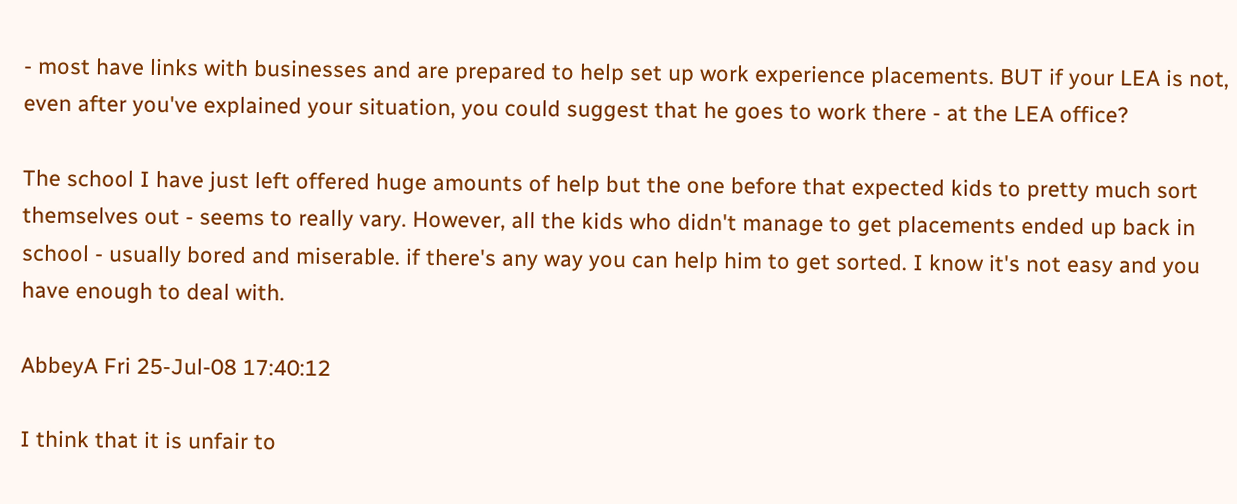- most have links with businesses and are prepared to help set up work experience placements. BUT if your LEA is not, even after you've explained your situation, you could suggest that he goes to work there - at the LEA office?

The school I have just left offered huge amounts of help but the one before that expected kids to pretty much sort themselves out - seems to really vary. However, all the kids who didn't manage to get placements ended up back in school - usually bored and miserable. if there's any way you can help him to get sorted. I know it's not easy and you have enough to deal with.

AbbeyA Fri 25-Jul-08 17:40:12

I think that it is unfair to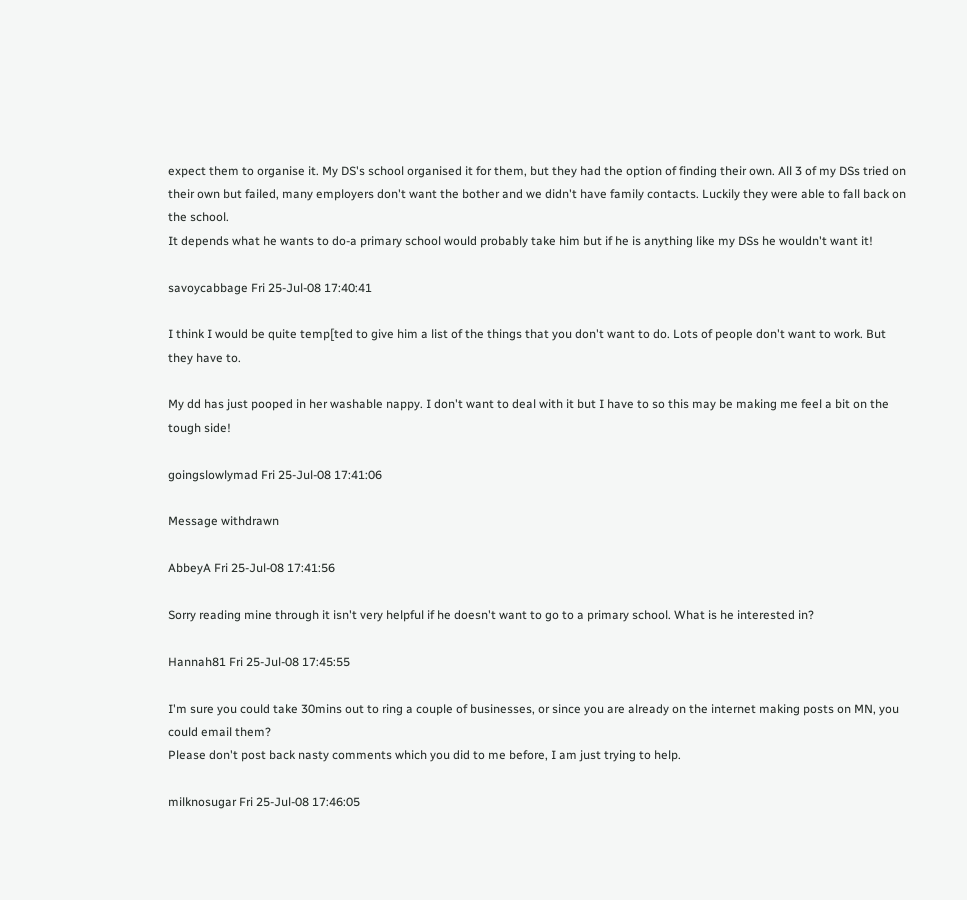expect them to organise it. My DS's school organised it for them, but they had the option of finding their own. All 3 of my DSs tried on their own but failed, many employers don't want the bother and we didn't have family contacts. Luckily they were able to fall back on the school.
It depends what he wants to do-a primary school would probably take him but if he is anything like my DSs he wouldn't want it!

savoycabbage Fri 25-Jul-08 17:40:41

I think I would be quite temp[ted to give him a list of the things that you don't want to do. Lots of people don't want to work. But they have to.

My dd has just pooped in her washable nappy. I don't want to deal with it but I have to so this may be making me feel a bit on the tough side!

goingslowlymad Fri 25-Jul-08 17:41:06

Message withdrawn

AbbeyA Fri 25-Jul-08 17:41:56

Sorry reading mine through it isn't very helpful if he doesn't want to go to a primary school. What is he interested in?

Hannah81 Fri 25-Jul-08 17:45:55

I'm sure you could take 30mins out to ring a couple of businesses, or since you are already on the internet making posts on MN, you could email them?
Please don't post back nasty comments which you did to me before, I am just trying to help.

milknosugar Fri 25-Jul-08 17:46:05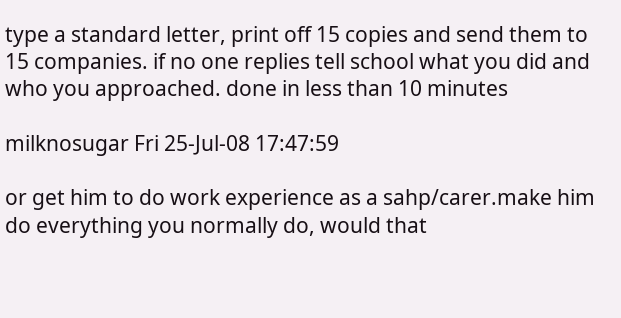type a standard letter, print off 15 copies and send them to 15 companies. if no one replies tell school what you did and who you approached. done in less than 10 minutes

milknosugar Fri 25-Jul-08 17:47:59

or get him to do work experience as a sahp/carer.make him do everything you normally do, would that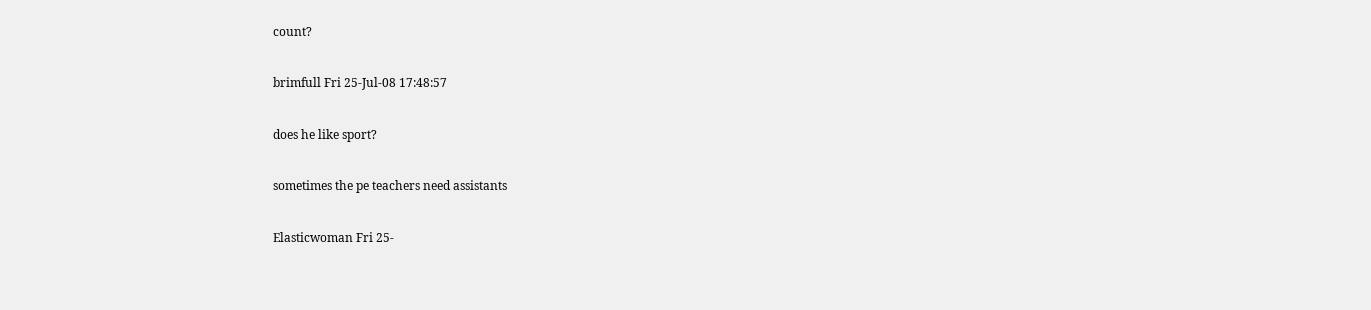count?

brimfull Fri 25-Jul-08 17:48:57

does he like sport?

sometimes the pe teachers need assistants

Elasticwoman Fri 25-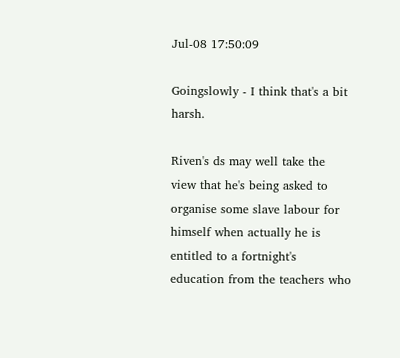Jul-08 17:50:09

Goingslowly - I think that's a bit harsh.

Riven's ds may well take the view that he's being asked to organise some slave labour for himself when actually he is entitled to a fortnight's education from the teachers who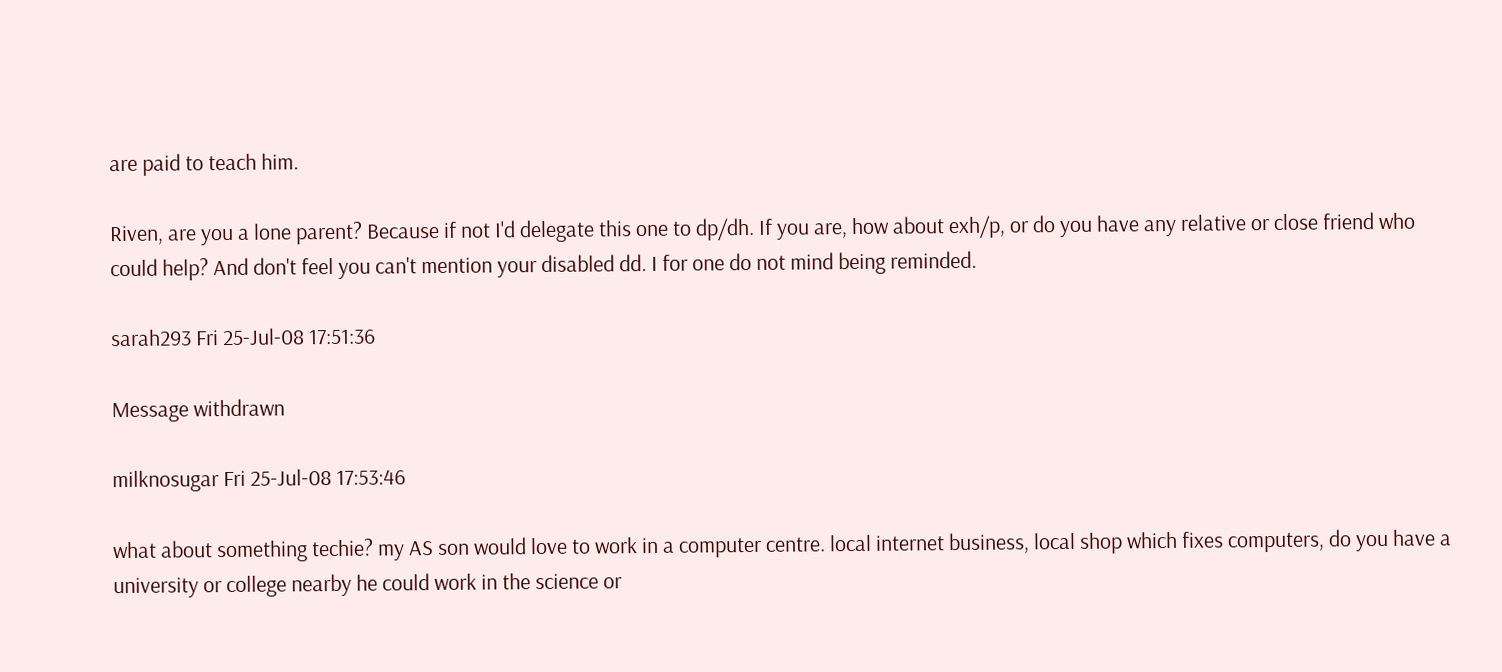are paid to teach him.

Riven, are you a lone parent? Because if not I'd delegate this one to dp/dh. If you are, how about exh/p, or do you have any relative or close friend who could help? And don't feel you can't mention your disabled dd. I for one do not mind being reminded.

sarah293 Fri 25-Jul-08 17:51:36

Message withdrawn

milknosugar Fri 25-Jul-08 17:53:46

what about something techie? my AS son would love to work in a computer centre. local internet business, local shop which fixes computers, do you have a university or college nearby he could work in the science or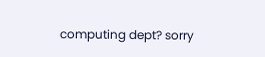computing dept? sorry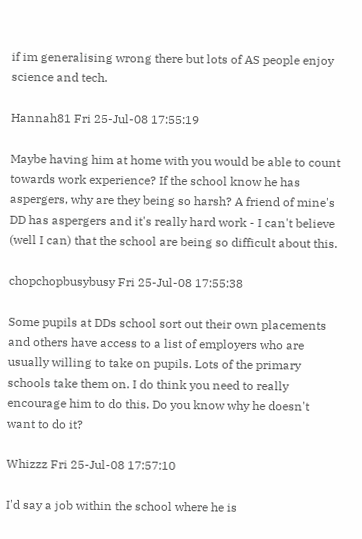if im generalising wrong there but lots of AS people enjoy science and tech.

Hannah81 Fri 25-Jul-08 17:55:19

Maybe having him at home with you would be able to count towards work experience? If the school know he has aspergers, why are they being so harsh? A friend of mine's DD has aspergers and it's really hard work - I can't believe (well I can) that the school are being so difficult about this.

chopchopbusybusy Fri 25-Jul-08 17:55:38

Some pupils at DDs school sort out their own placements and others have access to a list of employers who are usually willing to take on pupils. Lots of the primary schools take them on. I do think you need to really encourage him to do this. Do you know why he doesn't want to do it?

Whizzz Fri 25-Jul-08 17:57:10

I'd say a job within the school where he is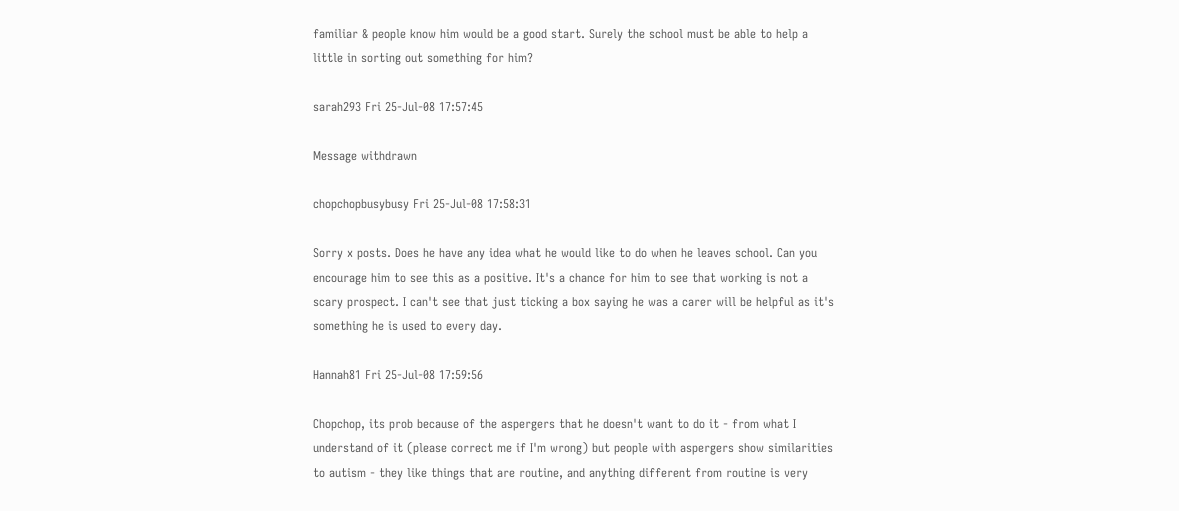familiar & people know him would be a good start. Surely the school must be able to help a little in sorting out something for him?

sarah293 Fri 25-Jul-08 17:57:45

Message withdrawn

chopchopbusybusy Fri 25-Jul-08 17:58:31

Sorry x posts. Does he have any idea what he would like to do when he leaves school. Can you encourage him to see this as a positive. It's a chance for him to see that working is not a scary prospect. I can't see that just ticking a box saying he was a carer will be helpful as it's something he is used to every day.

Hannah81 Fri 25-Jul-08 17:59:56

Chopchop, its prob because of the aspergers that he doesn't want to do it - from what I understand of it (please correct me if I'm wrong) but people with aspergers show similarities to autism - they like things that are routine, and anything different from routine is very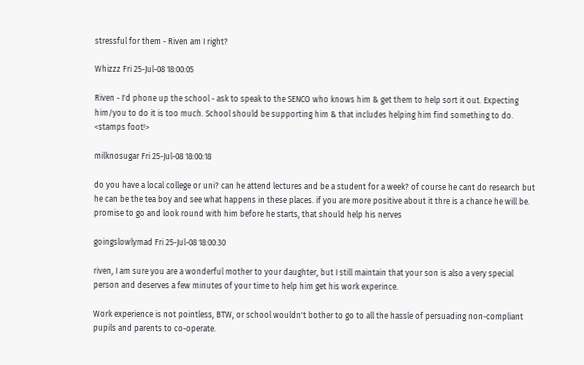stressful for them - Riven am I right?

Whizzz Fri 25-Jul-08 18:00:05

Riven - I'd phone up the school - ask to speak to the SENCO who knows him & get them to help sort it out. Expecting him/you to do it is too much. School should be supporting him & that includes helping him find something to do. <stamps foot!>

milknosugar Fri 25-Jul-08 18:00:18

do you have a local college or uni? can he attend lectures and be a student for a week? of course he cant do research but he can be the tea boy and see what happens in these places. if you are more positive about it thre is a chance he will be. promise to go and look round with him before he starts, that should help his nerves

goingslowlymad Fri 25-Jul-08 18:00:30

riven, I am sure you are a wonderful mother to your daughter, but I still maintain that your son is also a very special person and deserves a few minutes of your time to help him get his work experince.

Work experience is not pointless, BTW, or school wouldn't bother to go to all the hassle of persuading non-compliant pupils and parents to co-operate.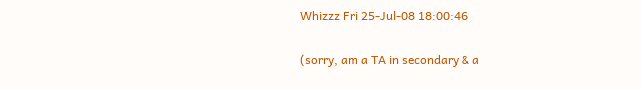Whizzz Fri 25-Jul-08 18:00:46

(sorry, am a TA in secondary & a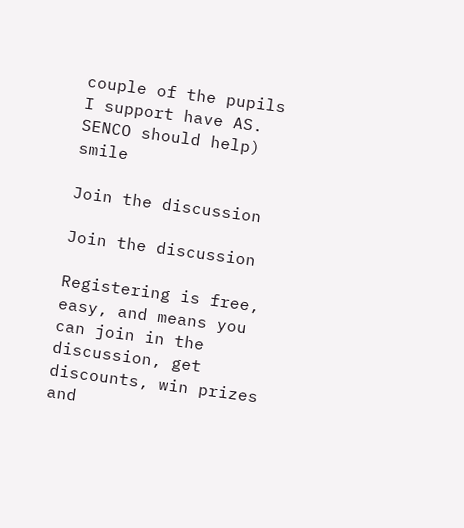couple of the pupils I support have AS. SENCO should help) smile

Join the discussion

Join the discussion

Registering is free, easy, and means you can join in the discussion, get discounts, win prizes and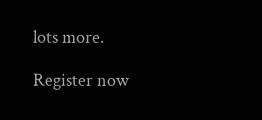lots more.

Register now